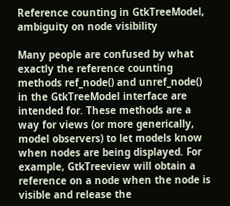Reference counting in GtkTreeModel, ambiguity on node visibility

Many people are confused by what exactly the reference counting methods ref_node() and unref_node() in the GtkTreeModel interface are intended for. These methods are a way for views (or more generically, model observers) to let models know when nodes are being displayed. For example, GtkTreeview will obtain a reference on a node when the node is visible and release the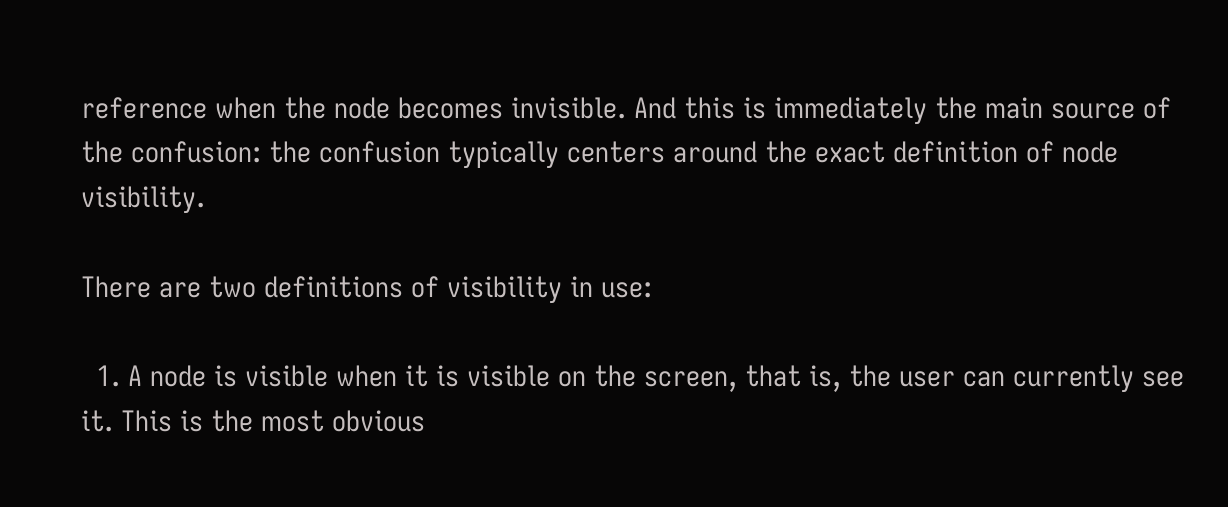reference when the node becomes invisible. And this is immediately the main source of the confusion: the confusion typically centers around the exact definition of node visibility.

There are two definitions of visibility in use:

  1. A node is visible when it is visible on the screen, that is, the user can currently see it. This is the most obvious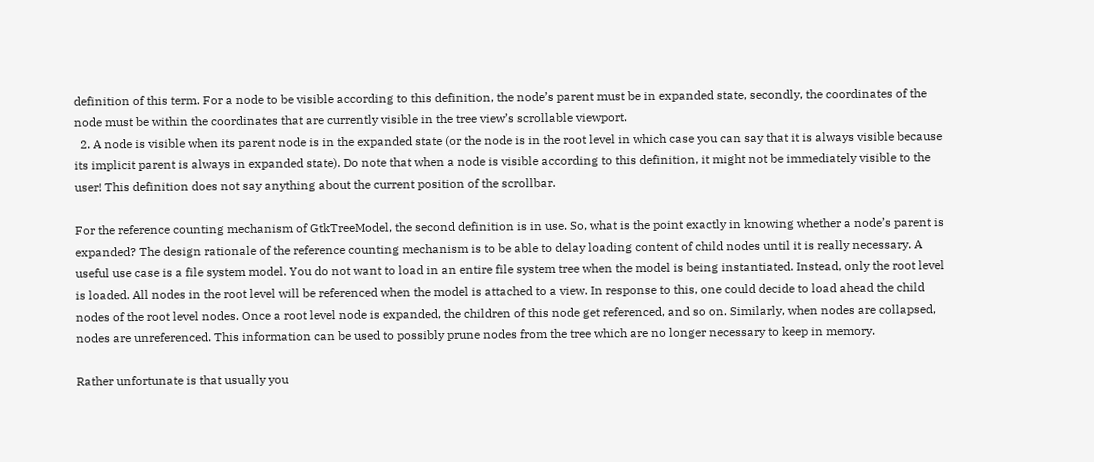definition of this term. For a node to be visible according to this definition, the node’s parent must be in expanded state, secondly, the coordinates of the node must be within the coordinates that are currently visible in the tree view’s scrollable viewport.
  2. A node is visible when its parent node is in the expanded state (or the node is in the root level in which case you can say that it is always visible because its implicit parent is always in expanded state). Do note that when a node is visible according to this definition, it might not be immediately visible to the user! This definition does not say anything about the current position of the scrollbar.

For the reference counting mechanism of GtkTreeModel, the second definition is in use. So, what is the point exactly in knowing whether a node’s parent is expanded? The design rationale of the reference counting mechanism is to be able to delay loading content of child nodes until it is really necessary. A useful use case is a file system model. You do not want to load in an entire file system tree when the model is being instantiated. Instead, only the root level is loaded. All nodes in the root level will be referenced when the model is attached to a view. In response to this, one could decide to load ahead the child nodes of the root level nodes. Once a root level node is expanded, the children of this node get referenced, and so on. Similarly, when nodes are collapsed, nodes are unreferenced. This information can be used to possibly prune nodes from the tree which are no longer necessary to keep in memory.

Rather unfortunate is that usually you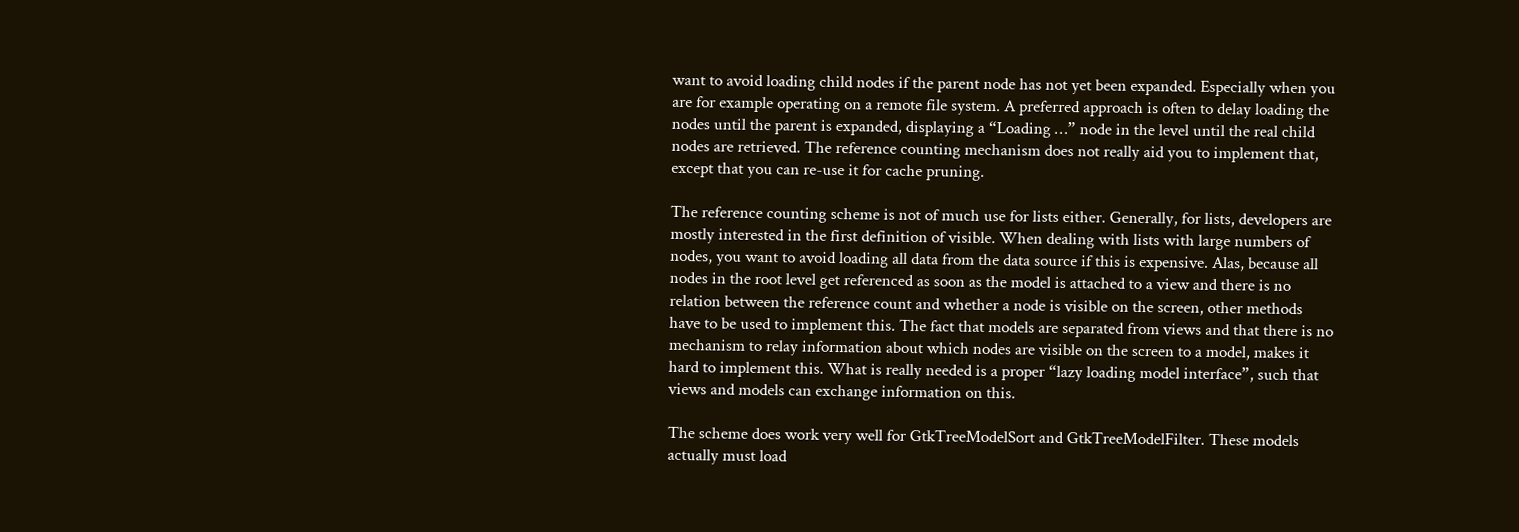want to avoid loading child nodes if the parent node has not yet been expanded. Especially when you are for example operating on a remote file system. A preferred approach is often to delay loading the nodes until the parent is expanded, displaying a “Loading …” node in the level until the real child nodes are retrieved. The reference counting mechanism does not really aid you to implement that, except that you can re-use it for cache pruning.

The reference counting scheme is not of much use for lists either. Generally, for lists, developers are mostly interested in the first definition of visible. When dealing with lists with large numbers of nodes, you want to avoid loading all data from the data source if this is expensive. Alas, because all nodes in the root level get referenced as soon as the model is attached to a view and there is no relation between the reference count and whether a node is visible on the screen, other methods have to be used to implement this. The fact that models are separated from views and that there is no mechanism to relay information about which nodes are visible on the screen to a model, makes it hard to implement this. What is really needed is a proper “lazy loading model interface”, such that views and models can exchange information on this.

The scheme does work very well for GtkTreeModelSort and GtkTreeModelFilter. These models actually must load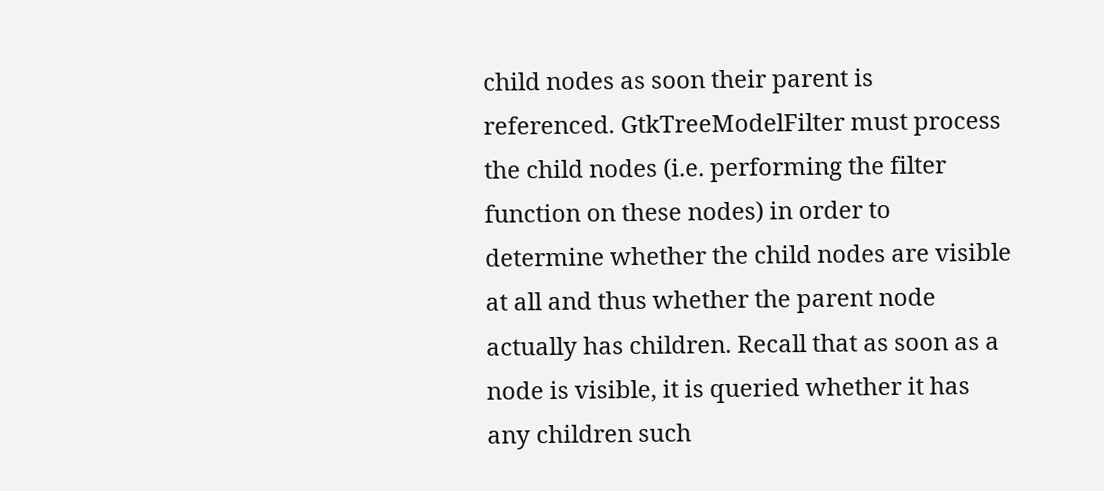child nodes as soon their parent is referenced. GtkTreeModelFilter must process the child nodes (i.e. performing the filter function on these nodes) in order to determine whether the child nodes are visible at all and thus whether the parent node actually has children. Recall that as soon as a node is visible, it is queried whether it has any children such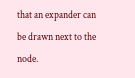that an expander can be drawn next to the node.